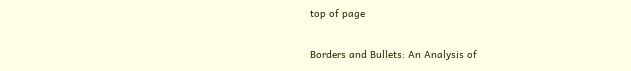top of page

Borders and Bullets: An Analysis of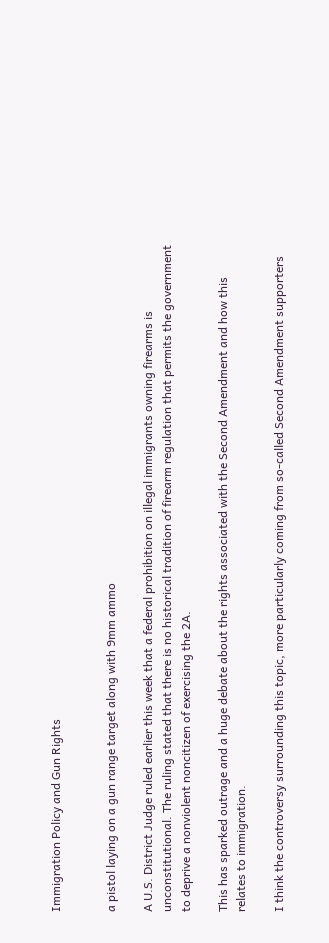Immigration Policy and Gun Rights


a pistol laying on a gun range target along with 9mm ammo

A U.S. District Judge ruled earlier this week that a federal prohibition on illegal immigrants owning firearms is unconstitutional. The ruling stated that there is no historical tradition of firearm regulation that permits the government to deprive a nonviolent noncitizen of exercising the 2A.

This has sparked outrage and a huge debate about the rights associated with the Second Amendment and how this relates to immigration.

I think the controversy surrounding this topic, more particularly coming from so-called Second Amendment supporters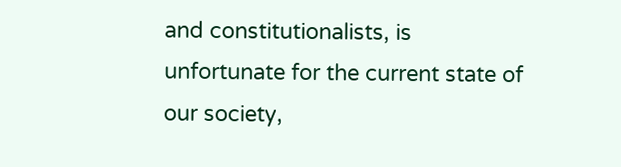and constitutionalists, is unfortunate for the current state of our society,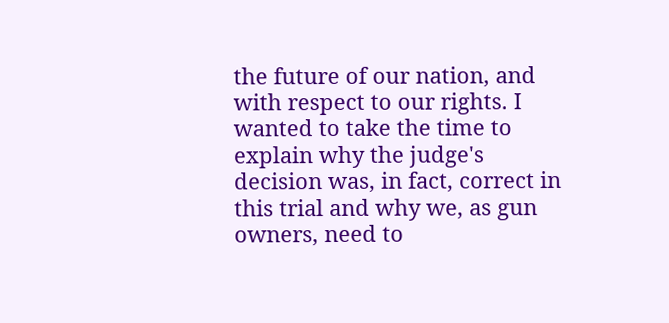the future of our nation, and with respect to our rights. I wanted to take the time to explain why the judge's decision was, in fact, correct in this trial and why we, as gun owners, need to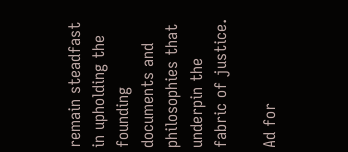remain steadfast in upholding the founding documents and philosophies that underpin the fabric of justice.

Ad for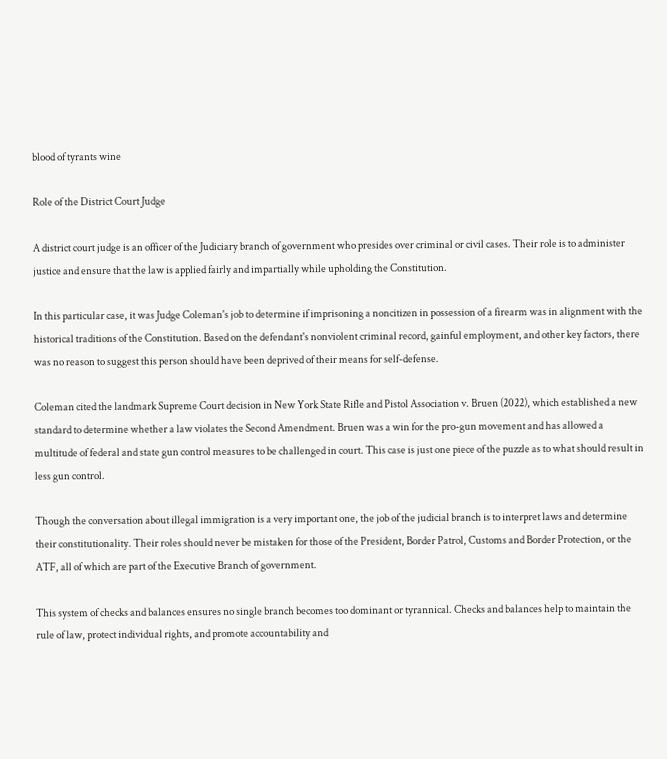blood of tyrants wine

Role of the District Court Judge

A district court judge is an officer of the Judiciary branch of government who presides over criminal or civil cases. Their role is to administer justice and ensure that the law is applied fairly and impartially while upholding the Constitution.

In this particular case, it was Judge Coleman's job to determine if imprisoning a noncitizen in possession of a firearm was in alignment with the historical traditions of the Constitution. Based on the defendant's nonviolent criminal record, gainful employment, and other key factors, there was no reason to suggest this person should have been deprived of their means for self-defense.

Coleman cited the landmark Supreme Court decision in New York State Rifle and Pistol Association v. Bruen (2022), which established a new standard to determine whether a law violates the Second Amendment. Bruen was a win for the pro-gun movement and has allowed a multitude of federal and state gun control measures to be challenged in court. This case is just one piece of the puzzle as to what should result in less gun control.

Though the conversation about illegal immigration is a very important one, the job of the judicial branch is to interpret laws and determine their constitutionality. Their roles should never be mistaken for those of the President, Border Patrol, Customs and Border Protection, or the ATF, all of which are part of the Executive Branch of government.

This system of checks and balances ensures no single branch becomes too dominant or tyrannical. Checks and balances help to maintain the rule of law, protect individual rights, and promote accountability and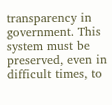transparency in government. This system must be preserved, even in difficult times, to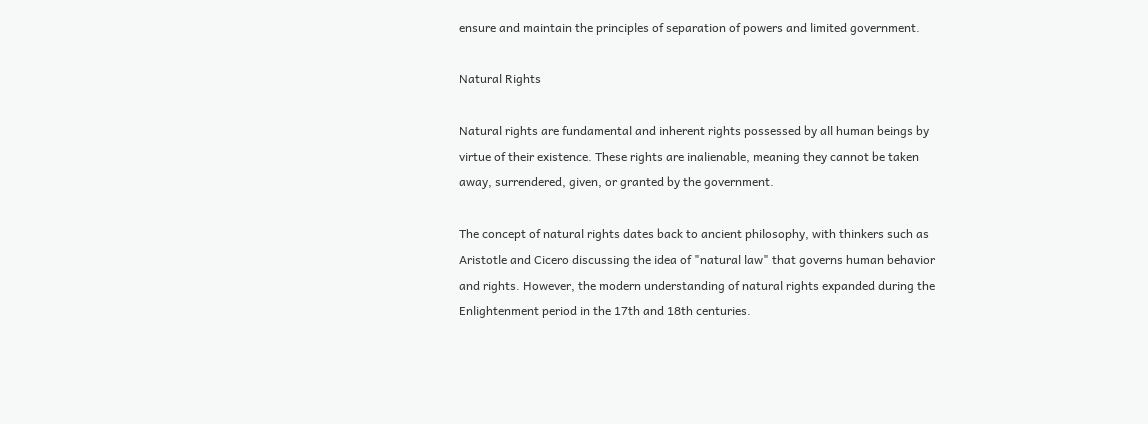ensure and maintain the principles of separation of powers and limited government.

Natural Rights

Natural rights are fundamental and inherent rights possessed by all human beings by virtue of their existence. These rights are inalienable, meaning they cannot be taken away, surrendered, given, or granted by the government.

The concept of natural rights dates back to ancient philosophy, with thinkers such as Aristotle and Cicero discussing the idea of "natural law" that governs human behavior and rights. However, the modern understanding of natural rights expanded during the Enlightenment period in the 17th and 18th centuries.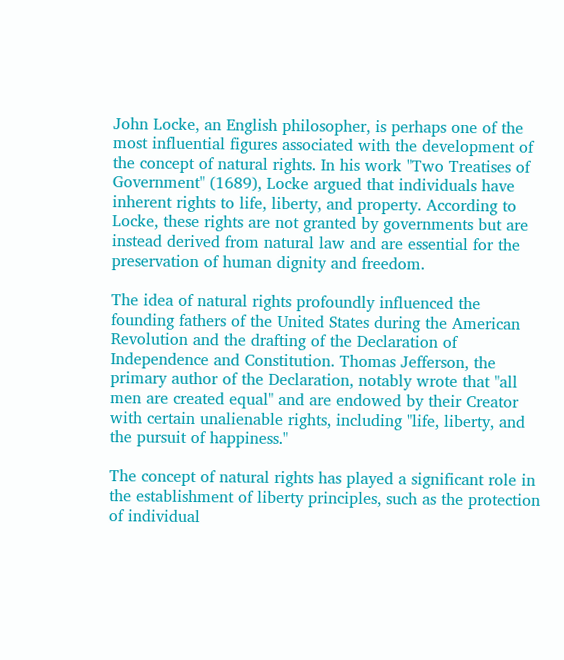John Locke, an English philosopher, is perhaps one of the most influential figures associated with the development of the concept of natural rights. In his work "Two Treatises of Government" (1689), Locke argued that individuals have inherent rights to life, liberty, and property. According to Locke, these rights are not granted by governments but are instead derived from natural law and are essential for the preservation of human dignity and freedom.

The idea of natural rights profoundly influenced the founding fathers of the United States during the American Revolution and the drafting of the Declaration of Independence and Constitution. Thomas Jefferson, the primary author of the Declaration, notably wrote that "all men are created equal" and are endowed by their Creator with certain unalienable rights, including "life, liberty, and the pursuit of happiness."

The concept of natural rights has played a significant role in the establishment of liberty principles, such as the protection of individual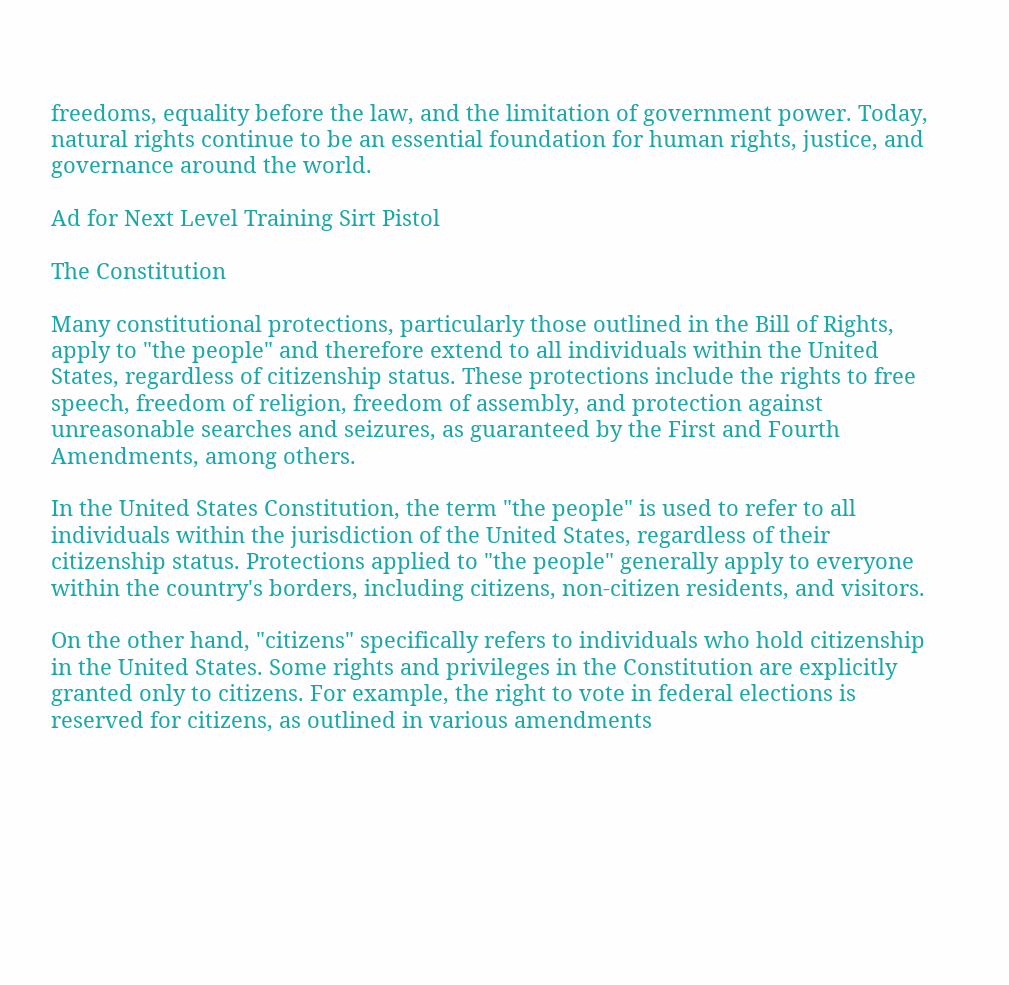freedoms, equality before the law, and the limitation of government power. Today, natural rights continue to be an essential foundation for human rights, justice, and governance around the world.

Ad for Next Level Training Sirt Pistol

The Constitution

Many constitutional protections, particularly those outlined in the Bill of Rights, apply to "the people" and therefore extend to all individuals within the United States, regardless of citizenship status. These protections include the rights to free speech, freedom of religion, freedom of assembly, and protection against unreasonable searches and seizures, as guaranteed by the First and Fourth Amendments, among others.

In the United States Constitution, the term "the people" is used to refer to all individuals within the jurisdiction of the United States, regardless of their citizenship status. Protections applied to "the people" generally apply to everyone within the country's borders, including citizens, non-citizen residents, and visitors.

On the other hand, "citizens" specifically refers to individuals who hold citizenship in the United States. Some rights and privileges in the Constitution are explicitly granted only to citizens. For example, the right to vote in federal elections is reserved for citizens, as outlined in various amendments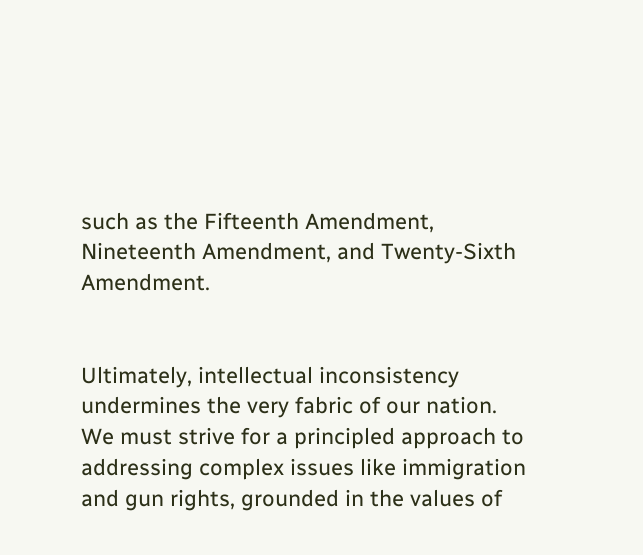such as the Fifteenth Amendment, Nineteenth Amendment, and Twenty-Sixth Amendment.


Ultimately, intellectual inconsistency undermines the very fabric of our nation. We must strive for a principled approach to addressing complex issues like immigration and gun rights, grounded in the values of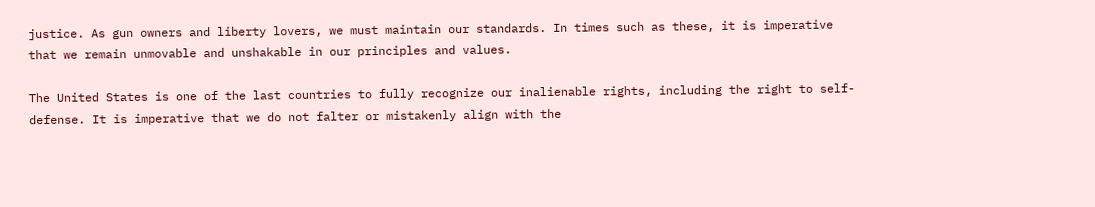justice. As gun owners and liberty lovers, we must maintain our standards. In times such as these, it is imperative that we remain unmovable and unshakable in our principles and values.

The United States is one of the last countries to fully recognize our inalienable rights, including the right to self-defense. It is imperative that we do not falter or mistakenly align with the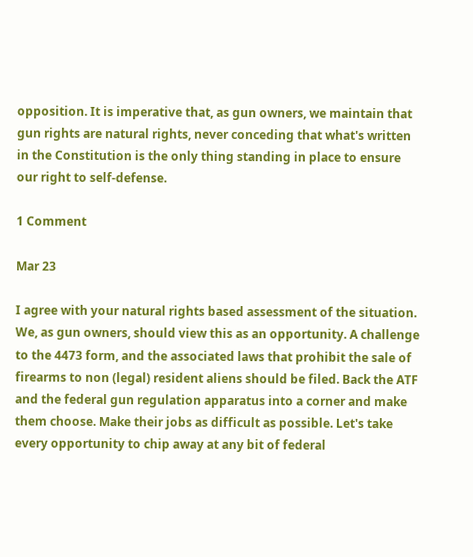opposition. It is imperative that, as gun owners, we maintain that gun rights are natural rights, never conceding that what's written in the Constitution is the only thing standing in place to ensure our right to self-defense.

1 Comment

Mar 23

I agree with your natural rights based assessment of the situation. We, as gun owners, should view this as an opportunity. A challenge to the 4473 form, and the associated laws that prohibit the sale of firearms to non (legal) resident aliens should be filed. Back the ATF and the federal gun regulation apparatus into a corner and make them choose. Make their jobs as difficult as possible. Let's take every opportunity to chip away at any bit of federal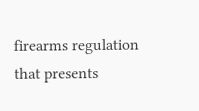firearms regulation that presents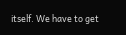itself. We have to get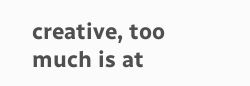creative, too much is at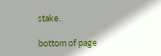stake.

bottom of page